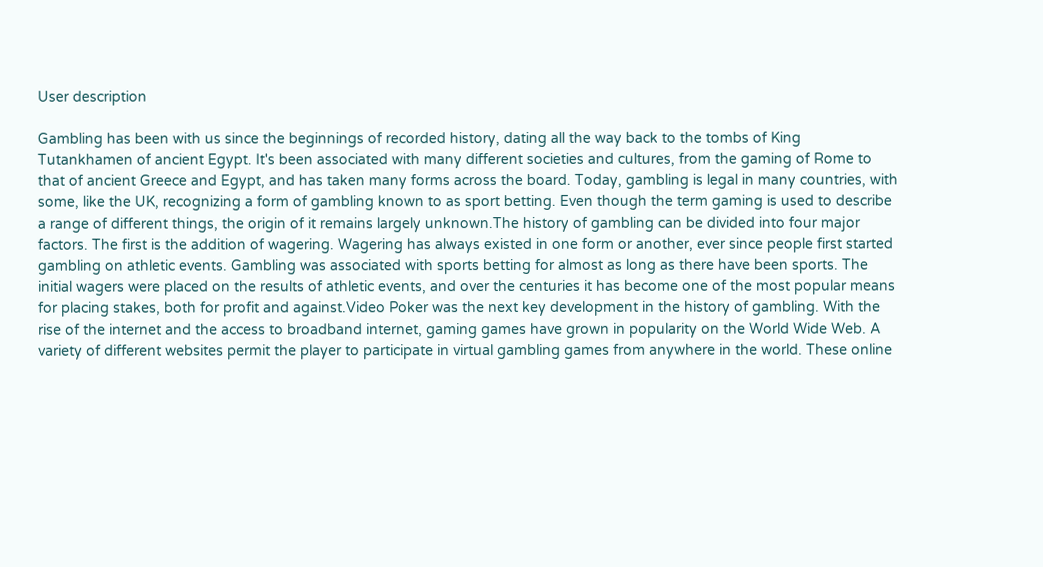User description

Gambling has been with us since the beginnings of recorded history, dating all the way back to the tombs of King Tutankhamen of ancient Egypt. It's been associated with many different societies and cultures, from the gaming of Rome to that of ancient Greece and Egypt, and has taken many forms across the board. Today, gambling is legal in many countries, with some, like the UK, recognizing a form of gambling known to as sport betting. Even though the term gaming is used to describe a range of different things, the origin of it remains largely unknown.The history of gambling can be divided into four major factors. The first is the addition of wagering. Wagering has always existed in one form or another, ever since people first started gambling on athletic events. Gambling was associated with sports betting for almost as long as there have been sports. The initial wagers were placed on the results of athletic events, and over the centuries it has become one of the most popular means for placing stakes, both for profit and against.Video Poker was the next key development in the history of gambling. With the rise of the internet and the access to broadband internet, gaming games have grown in popularity on the World Wide Web. A variety of different websites permit the player to participate in virtual gambling games from anywhere in the world. These online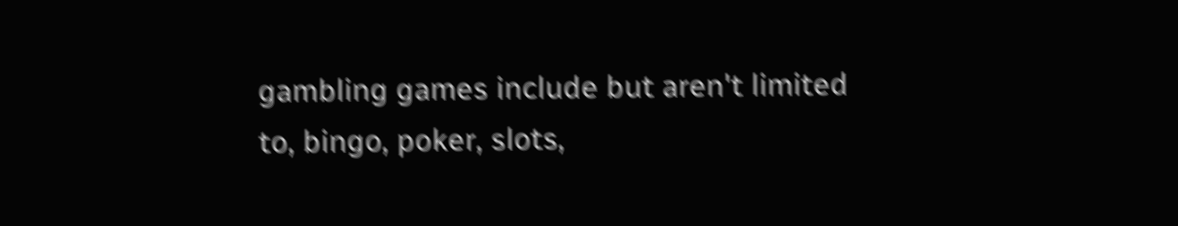gambling games include but aren't limited to, bingo, poker, slots,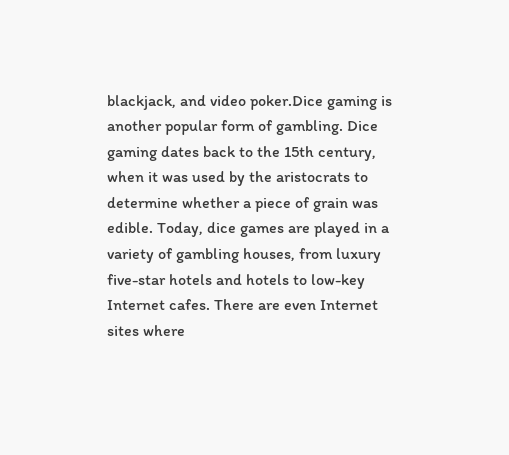blackjack, and video poker.Dice gaming is another popular form of gambling. Dice gaming dates back to the 15th century, when it was used by the aristocrats to determine whether a piece of grain was edible. Today, dice games are played in a variety of gambling houses, from luxury five-star hotels and hotels to low-key Internet cafes. There are even Internet sites where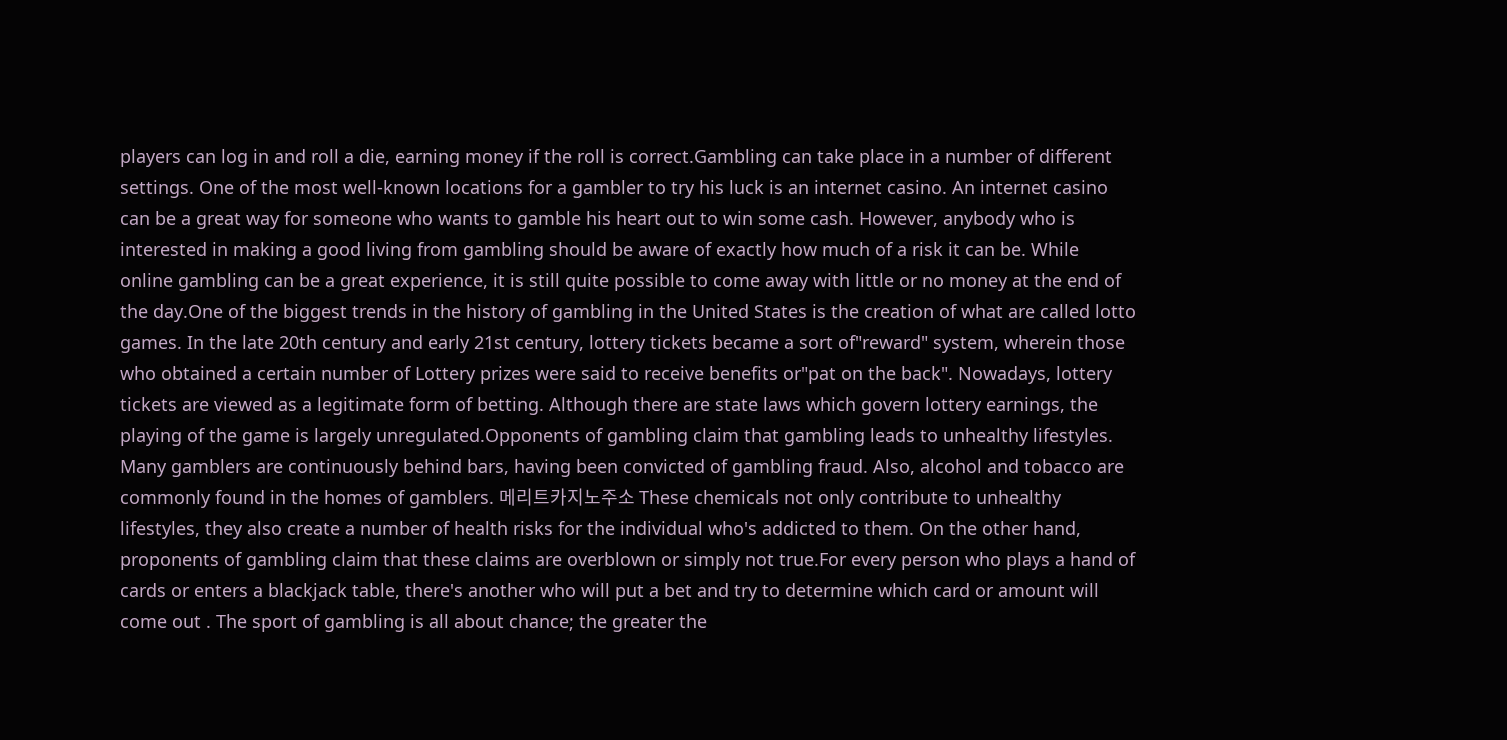players can log in and roll a die, earning money if the roll is correct.Gambling can take place in a number of different settings. One of the most well-known locations for a gambler to try his luck is an internet casino. An internet casino can be a great way for someone who wants to gamble his heart out to win some cash. However, anybody who is interested in making a good living from gambling should be aware of exactly how much of a risk it can be. While online gambling can be a great experience, it is still quite possible to come away with little or no money at the end of the day.One of the biggest trends in the history of gambling in the United States is the creation of what are called lotto games. In the late 20th century and early 21st century, lottery tickets became a sort of"reward" system, wherein those who obtained a certain number of Lottery prizes were said to receive benefits or"pat on the back". Nowadays, lottery tickets are viewed as a legitimate form of betting. Although there are state laws which govern lottery earnings, the playing of the game is largely unregulated.Opponents of gambling claim that gambling leads to unhealthy lifestyles. Many gamblers are continuously behind bars, having been convicted of gambling fraud. Also, alcohol and tobacco are commonly found in the homes of gamblers. 메리트카지노주소 These chemicals not only contribute to unhealthy lifestyles, they also create a number of health risks for the individual who's addicted to them. On the other hand, proponents of gambling claim that these claims are overblown or simply not true.For every person who plays a hand of cards or enters a blackjack table, there's another who will put a bet and try to determine which card or amount will come out . The sport of gambling is all about chance; the greater the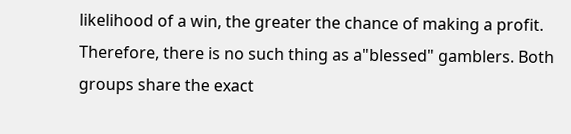likelihood of a win, the greater the chance of making a profit. Therefore, there is no such thing as a"blessed" gamblers. Both groups share the exact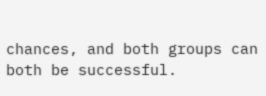chances, and both groups can both be successful.